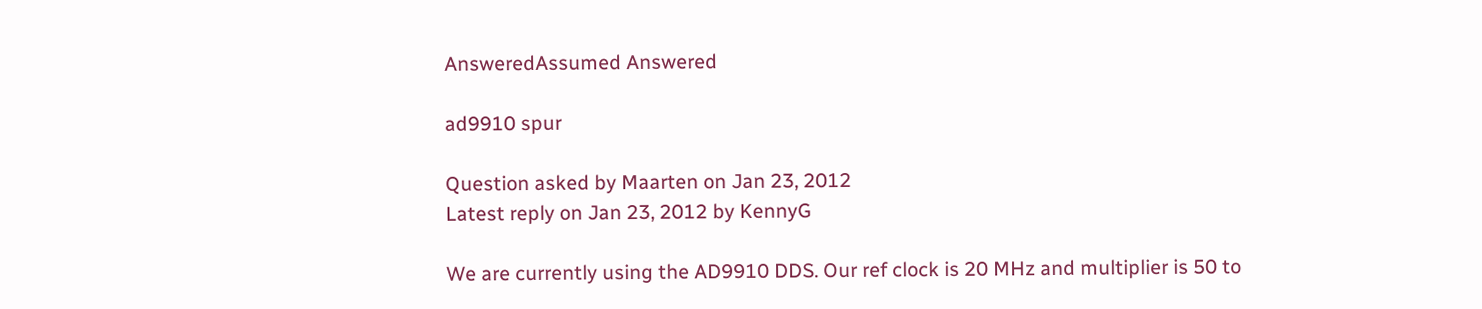AnsweredAssumed Answered

ad9910 spur

Question asked by Maarten on Jan 23, 2012
Latest reply on Jan 23, 2012 by KennyG

We are currently using the AD9910 DDS. Our ref clock is 20 MHz and multiplier is 50 to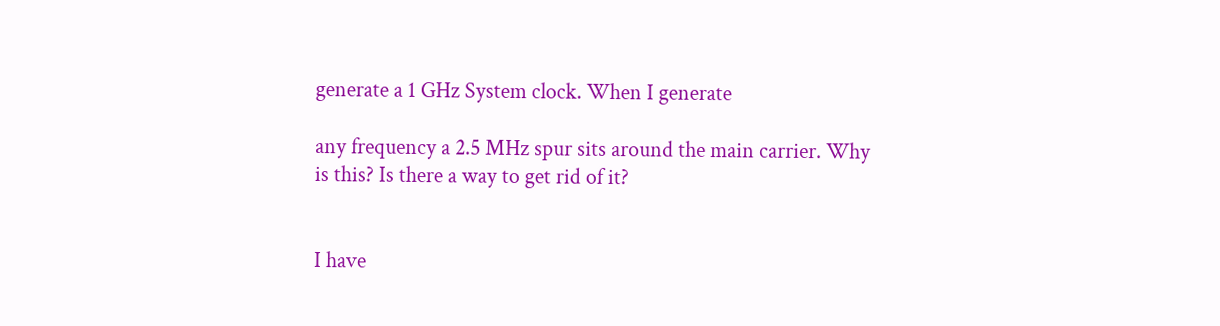generate a 1 GHz System clock. When I generate

any frequency a 2.5 MHz spur sits around the main carrier. Why is this? Is there a way to get rid of it?


I have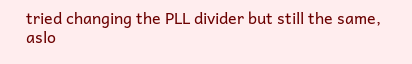tried changing the PLL divider but still the same, aslo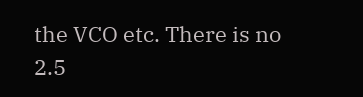the VCO etc. There is no 2.5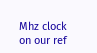Mhz clock on our ref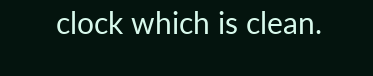clock which is clean.